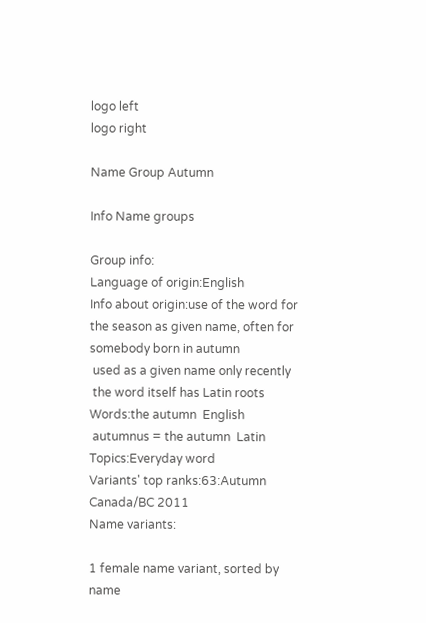logo left
logo right

Name Group Autumn

Info Name groups

Group info:
Language of origin:English
Info about origin:use of the word for the season as given name, often for somebody born in autumn
 used as a given name only recently
 the word itself has Latin roots
Words:the autumn  English
 autumnus = the autumn  Latin
Topics:Everyday word
Variants' top ranks:63:Autumn Canada/BC 2011
Name variants:

1 female name variant, sorted by name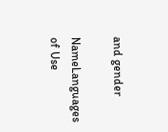and gender

NameLanguages of Use